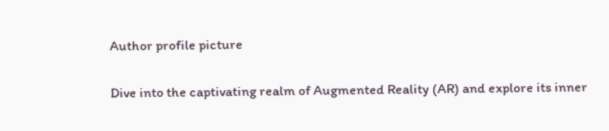Author profile picture

Dive into the captivating realm of Augmented Reality (AR) and explore its inner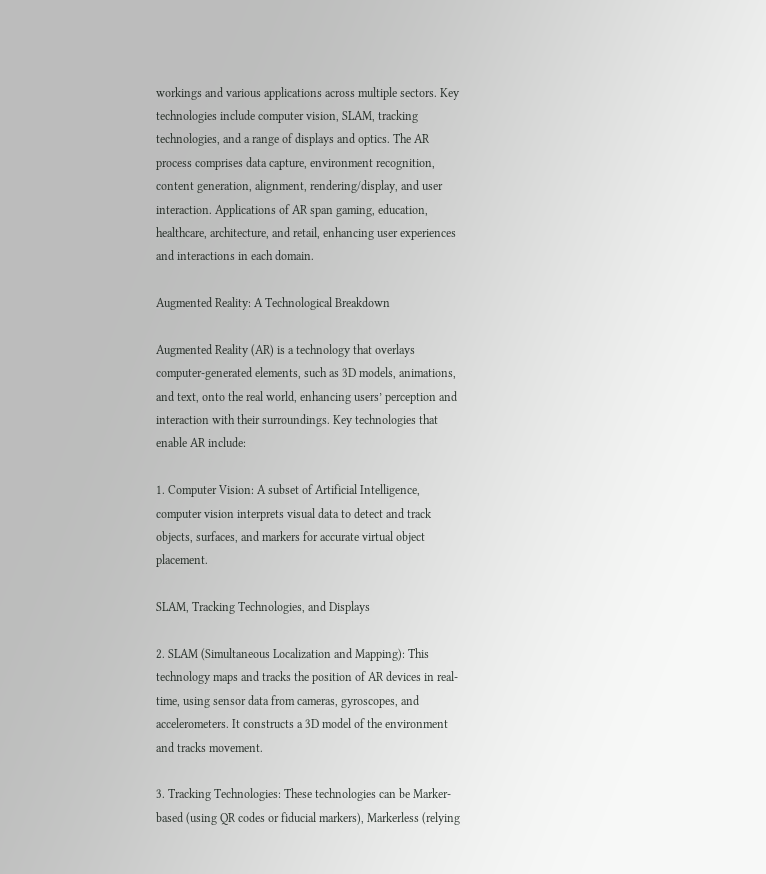workings and various applications across multiple sectors. Key technologies include computer vision, SLAM, tracking technologies, and a range of displays and optics. The AR process comprises data capture, environment recognition, content generation, alignment, rendering/display, and user interaction. Applications of AR span gaming, education, healthcare, architecture, and retail, enhancing user experiences and interactions in each domain.

Augmented Reality: A Technological Breakdown

Augmented Reality (AR) is a technology that overlays computer-generated elements, such as 3D models, animations, and text, onto the real world, enhancing users’ perception and interaction with their surroundings. Key technologies that enable AR include:

1. Computer Vision: A subset of Artificial Intelligence, computer vision interprets visual data to detect and track objects, surfaces, and markers for accurate virtual object placement.

SLAM, Tracking Technologies, and Displays

2. SLAM (Simultaneous Localization and Mapping): This technology maps and tracks the position of AR devices in real-time, using sensor data from cameras, gyroscopes, and accelerometers. It constructs a 3D model of the environment and tracks movement.

3. Tracking Technologies: These technologies can be Marker-based (using QR codes or fiducial markers), Markerless (relying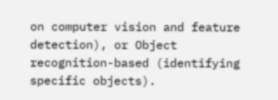on computer vision and feature detection), or Object recognition-based (identifying specific objects).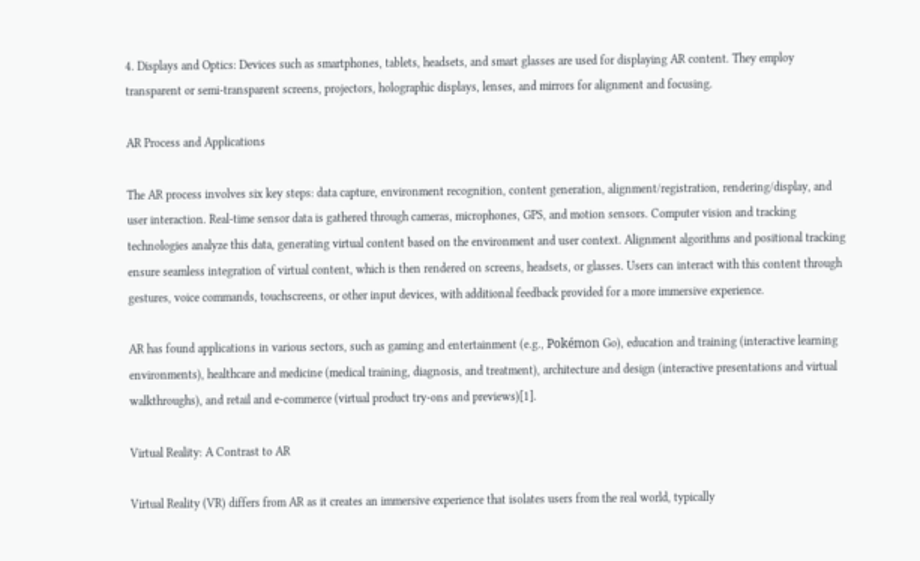4. Displays and Optics: Devices such as smartphones, tablets, headsets, and smart glasses are used for displaying AR content. They employ transparent or semi-transparent screens, projectors, holographic displays, lenses, and mirrors for alignment and focusing.

AR Process and Applications

The AR process involves six key steps: data capture, environment recognition, content generation, alignment/registration, rendering/display, and user interaction. Real-time sensor data is gathered through cameras, microphones, GPS, and motion sensors. Computer vision and tracking technologies analyze this data, generating virtual content based on the environment and user context. Alignment algorithms and positional tracking ensure seamless integration of virtual content, which is then rendered on screens, headsets, or glasses. Users can interact with this content through gestures, voice commands, touchscreens, or other input devices, with additional feedback provided for a more immersive experience.

AR has found applications in various sectors, such as gaming and entertainment (e.g., Pokémon Go), education and training (interactive learning environments), healthcare and medicine (medical training, diagnosis, and treatment), architecture and design (interactive presentations and virtual walkthroughs), and retail and e-commerce (virtual product try-ons and previews)[1].

Virtual Reality: A Contrast to AR

Virtual Reality (VR) differs from AR as it creates an immersive experience that isolates users from the real world, typically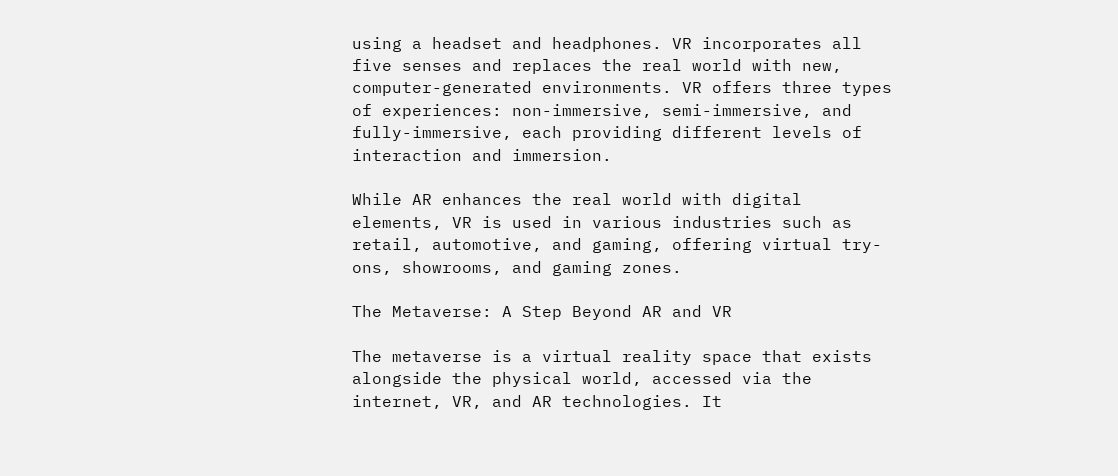using a headset and headphones. VR incorporates all five senses and replaces the real world with new, computer-generated environments. VR offers three types of experiences: non-immersive, semi-immersive, and fully-immersive, each providing different levels of interaction and immersion.

While AR enhances the real world with digital elements, VR is used in various industries such as retail, automotive, and gaming, offering virtual try-ons, showrooms, and gaming zones.

The Metaverse: A Step Beyond AR and VR

The metaverse is a virtual reality space that exists alongside the physical world, accessed via the internet, VR, and AR technologies. It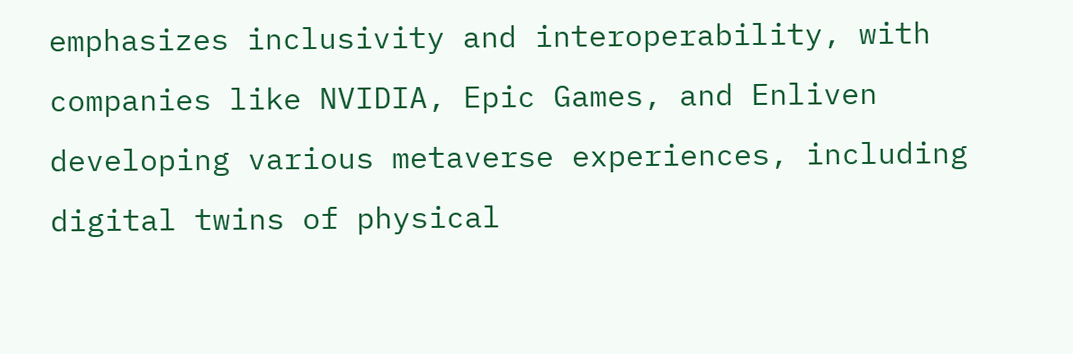emphasizes inclusivity and interoperability, with companies like NVIDIA, Epic Games, and Enliven developing various metaverse experiences, including digital twins of physical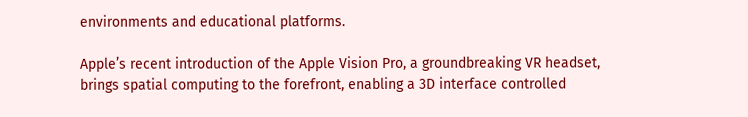environments and educational platforms.

Apple’s recent introduction of the Apple Vision Pro, a groundbreaking VR headset, brings spatial computing to the forefront, enabling a 3D interface controlled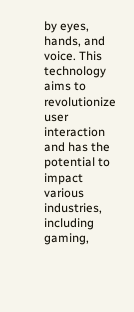by eyes, hands, and voice. This technology aims to revolutionize user interaction and has the potential to impact various industries, including gaming,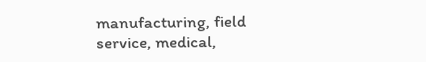manufacturing, field service, medical,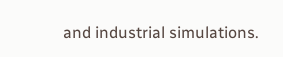and industrial simulations.